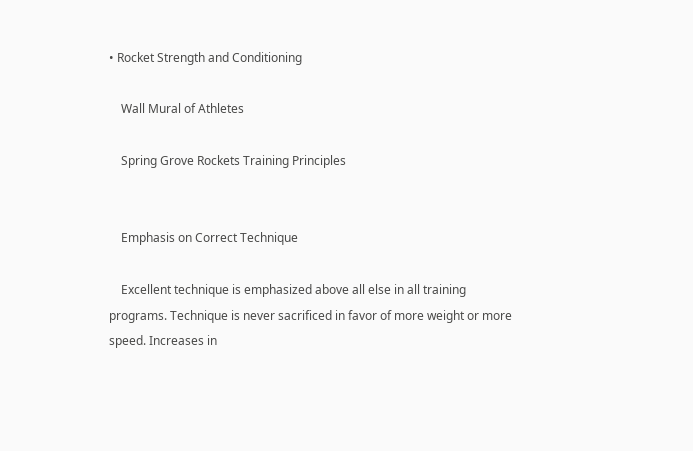• Rocket Strength and Conditioning

    Wall Mural of Athletes

    Spring Grove Rockets Training Principles


    Emphasis on Correct Technique

    Excellent technique is emphasized above all else in all training programs. Technique is never sacrificed in favor of more weight or more speed. Increases in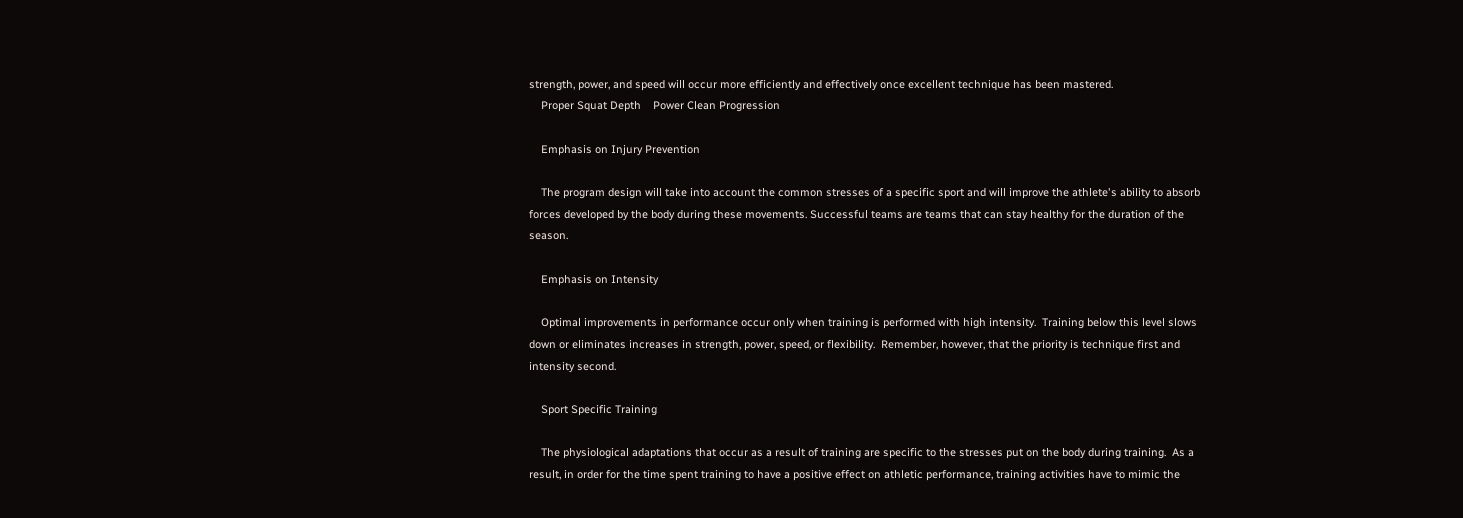strength, power, and speed will occur more efficiently and effectively once excellent technique has been mastered.
    Proper Squat Depth    Power Clean Progression

    Emphasis on Injury Prevention

    The program design will take into account the common stresses of a specific sport and will improve the athlete's ability to absorb forces developed by the body during these movements. Successful teams are teams that can stay healthy for the duration of the season.

    Emphasis on Intensity

    Optimal improvements in performance occur only when training is performed with high intensity.  Training below this level slows down or eliminates increases in strength, power, speed, or flexibility.  Remember, however, that the priority is technique first and intensity second.

    Sport Specific Training

    The physiological adaptations that occur as a result of training are specific to the stresses put on the body during training.  As a result, in order for the time spent training to have a positive effect on athletic performance, training activities have to mimic the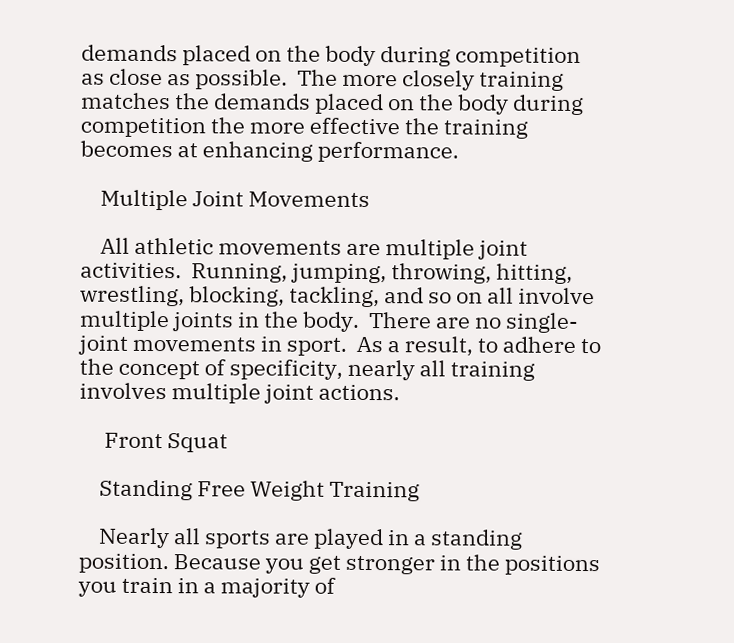demands placed on the body during competition as close as possible.  The more closely training matches the demands placed on the body during competition the more effective the training becomes at enhancing performance.

    Multiple Joint Movements

    All athletic movements are multiple joint activities.  Running, jumping, throwing, hitting, wrestling, blocking, tackling, and so on all involve multiple joints in the body.  There are no single-joint movements in sport.  As a result, to adhere to the concept of specificity, nearly all training involves multiple joint actions.

     Front Squat

    Standing Free Weight Training

    Nearly all sports are played in a standing position. Because you get stronger in the positions you train in a majority of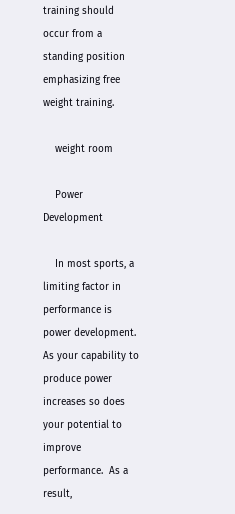training should occur from a standing position emphasizing free weight training.

    weight room

    Power Development

    In most sports, a limiting factor in performance is power development.  As your capability to produce power increases so does your potential to improve performance.  As a result,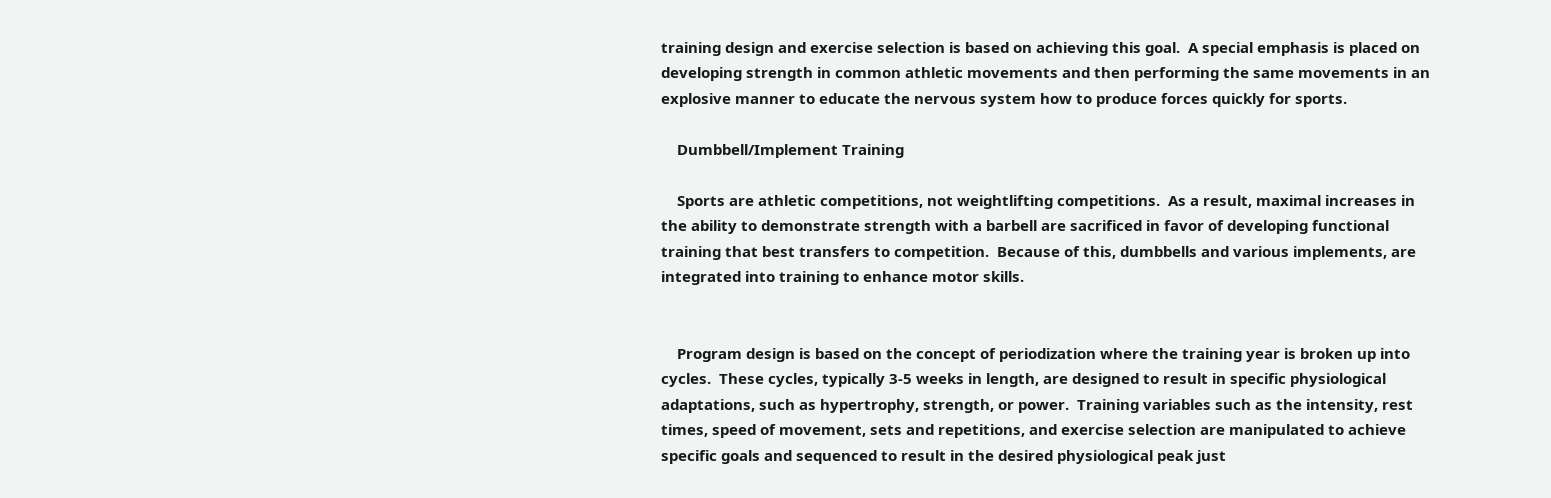training design and exercise selection is based on achieving this goal.  A special emphasis is placed on developing strength in common athletic movements and then performing the same movements in an explosive manner to educate the nervous system how to produce forces quickly for sports.

    Dumbbell/Implement Training

    Sports are athletic competitions, not weightlifting competitions.  As a result, maximal increases in the ability to demonstrate strength with a barbell are sacrificed in favor of developing functional training that best transfers to competition.  Because of this, dumbbells and various implements, are integrated into training to enhance motor skills.


    Program design is based on the concept of periodization where the training year is broken up into cycles.  These cycles, typically 3-5 weeks in length, are designed to result in specific physiological adaptations, such as hypertrophy, strength, or power.  Training variables such as the intensity, rest times, speed of movement, sets and repetitions, and exercise selection are manipulated to achieve specific goals and sequenced to result in the desired physiological peak just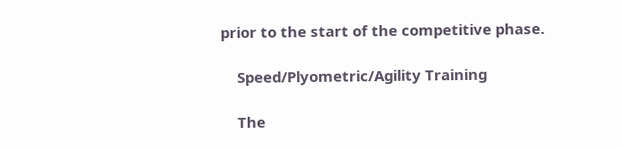prior to the start of the competitive phase.

    Speed/Plyometric/Agility Training

    The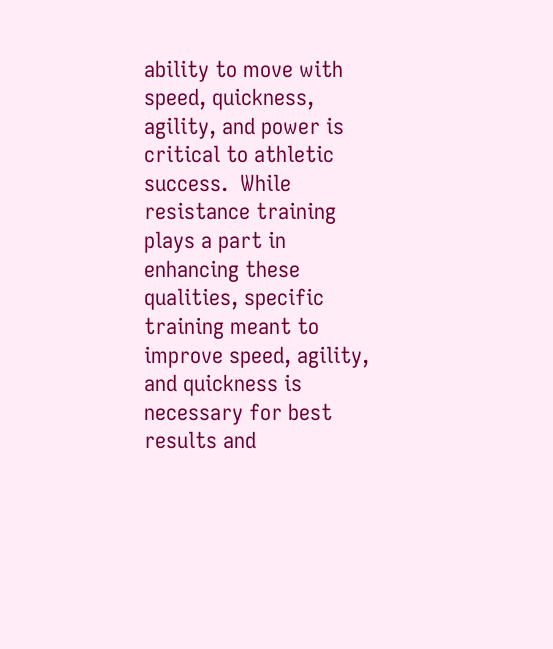ability to move with speed, quickness, agility, and power is critical to athletic success.  While resistance training plays a part in enhancing these qualities, specific training meant to improve speed, agility, and quickness is necessary for best results and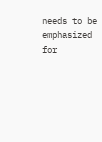needs to be emphasized for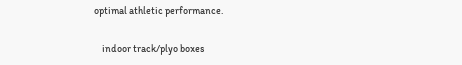optimal athletic performance.

    indoor track/plyo boxes